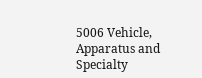5006 Vehicle, Apparatus and Specialty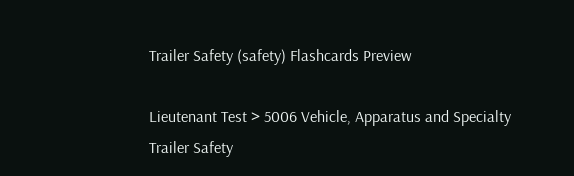Trailer Safety (safety) Flashcards Preview

Lieutenant Test > 5006 Vehicle, Apparatus and Specialty Trailer Safety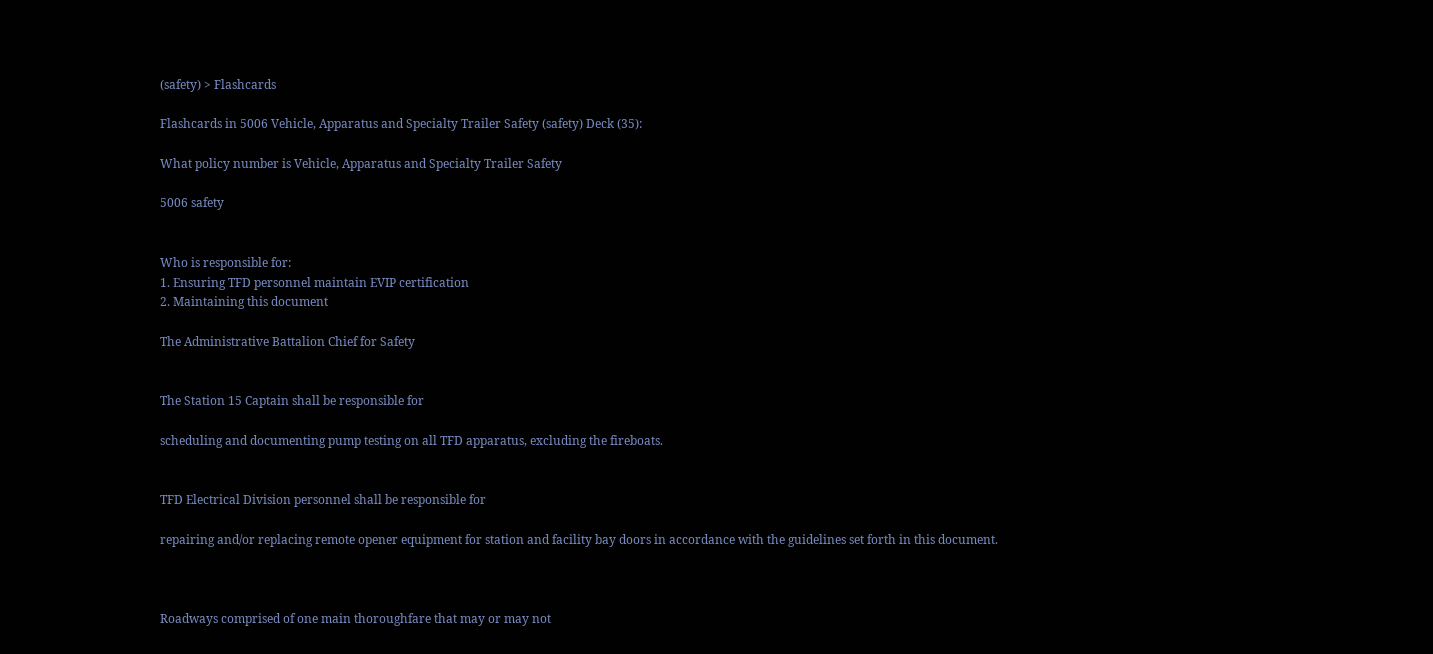(safety) > Flashcards

Flashcards in 5006 Vehicle, Apparatus and Specialty Trailer Safety (safety) Deck (35):

What policy number is Vehicle, Apparatus and Specialty Trailer Safety

5006 safety


Who is responsible for:
1. Ensuring TFD personnel maintain EVIP certification
2. Maintaining this document

The Administrative Battalion Chief for Safety


The Station 15 Captain shall be responsible for

scheduling and documenting pump testing on all TFD apparatus, excluding the fireboats.


TFD Electrical Division personnel shall be responsible for

repairing and/or replacing remote opener equipment for station and facility bay doors in accordance with the guidelines set forth in this document.



Roadways comprised of one main thoroughfare that may or may not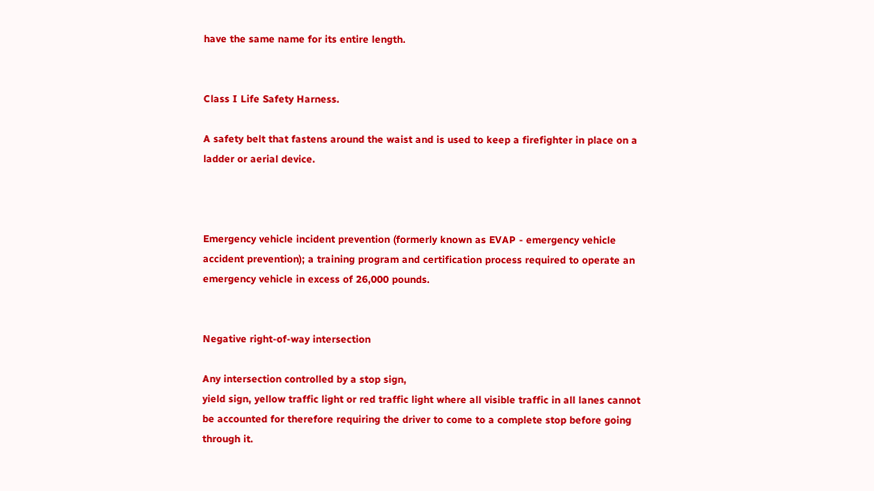have the same name for its entire length.


Class I Life Safety Harness.

A safety belt that fastens around the waist and is used to keep a firefighter in place on a ladder or aerial device.



Emergency vehicle incident prevention (formerly known as EVAP - emergency vehicle accident prevention); a training program and certification process required to operate an emergency vehicle in excess of 26,000 pounds.


Negative right-of-way intersection

Any intersection controlled by a stop sign,
yield sign, yellow traffic light or red traffic light where all visible traffic in all lanes cannot be accounted for therefore requiring the driver to come to a complete stop before going through it.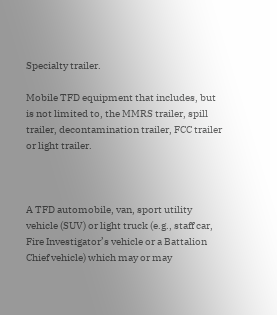Specialty trailer.

Mobile TFD equipment that includes, but is not limited to, the MMRS trailer, spill trailer, decontamination trailer, FCC trailer or light trailer.



A TFD automobile, van, sport utility vehicle (SUV) or light truck (e.g., staff car, Fire Investigator’s vehicle or a Battalion Chief vehicle) which may or may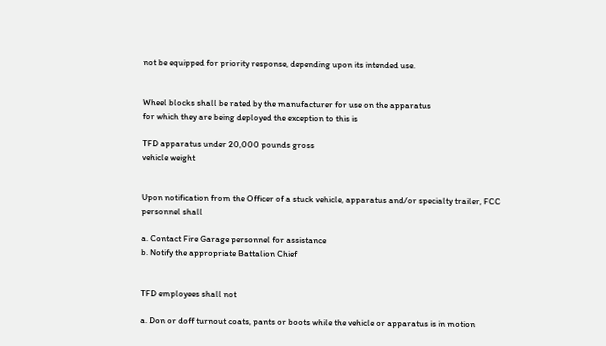not be equipped for priority response, depending upon its intended use.


Wheel blocks shall be rated by the manufacturer for use on the apparatus
for which they are being deployed the exception to this is

TFD apparatus under 20,000 pounds gross
vehicle weight


Upon notification from the Officer of a stuck vehicle, apparatus and/or specialty trailer, FCC personnel shall

a. Contact Fire Garage personnel for assistance
b. Notify the appropriate Battalion Chief


TFD employees shall not

a. Don or doff turnout coats, pants or boots while the vehicle or apparatus is in motion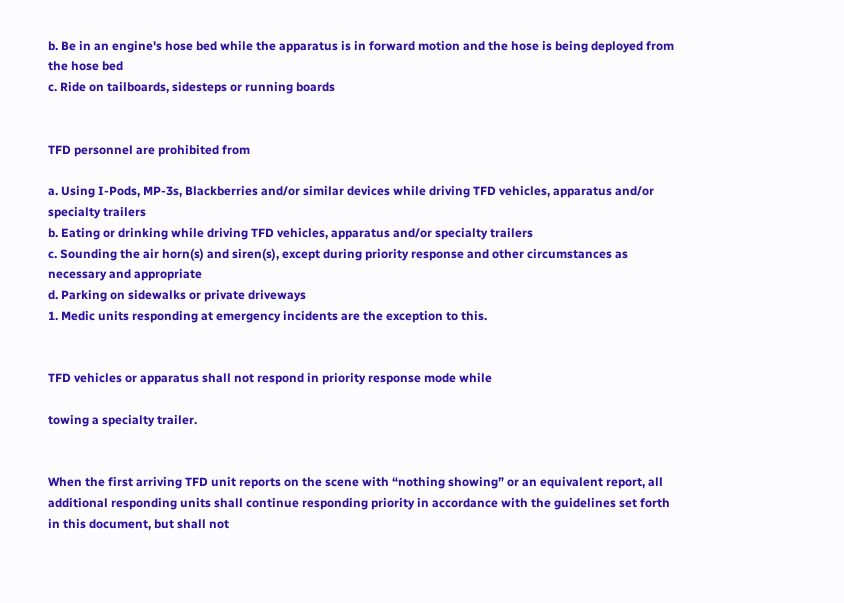b. Be in an engine's hose bed while the apparatus is in forward motion and the hose is being deployed from the hose bed
c. Ride on tailboards, sidesteps or running boards


TFD personnel are prohibited from

a. Using I-Pods, MP-3s, Blackberries and/or similar devices while driving TFD vehicles, apparatus and/or specialty trailers
b. Eating or drinking while driving TFD vehicles, apparatus and/or specialty trailers
c. Sounding the air horn(s) and siren(s), except during priority response and other circumstances as necessary and appropriate
d. Parking on sidewalks or private driveways
1. Medic units responding at emergency incidents are the exception to this.


TFD vehicles or apparatus shall not respond in priority response mode while

towing a specialty trailer.


When the first arriving TFD unit reports on the scene with “nothing showing” or an equivalent report, all additional responding units shall continue responding priority in accordance with the guidelines set forth in this document, but shall not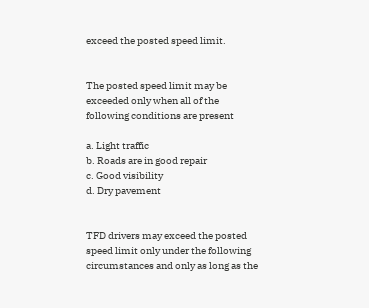exceed the posted speed limit.


The posted speed limit may be exceeded only when all of the following conditions are present

a. Light traffic
b. Roads are in good repair
c. Good visibility
d. Dry pavement


TFD drivers may exceed the posted speed limit only under the following
circumstances and only as long as the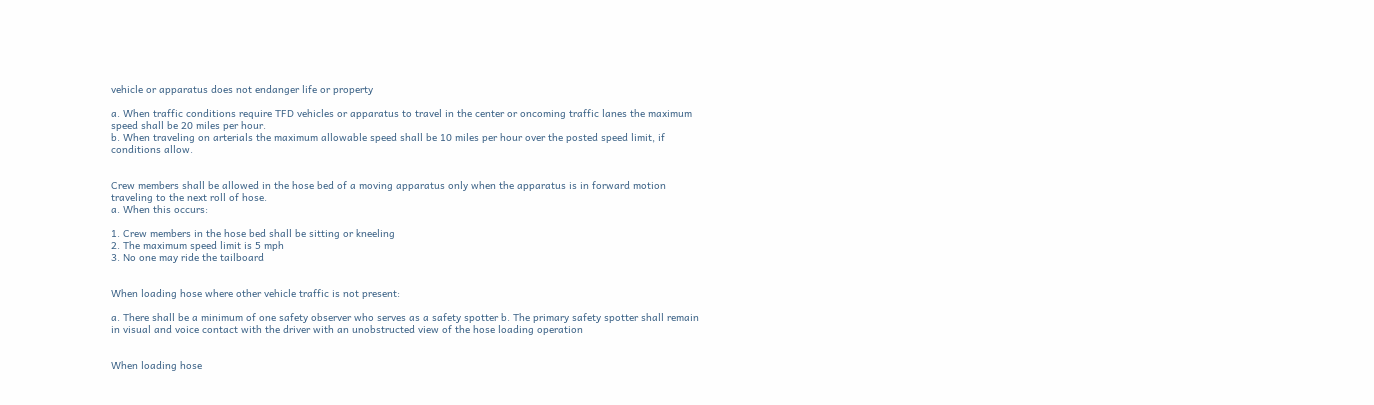vehicle or apparatus does not endanger life or property

a. When traffic conditions require TFD vehicles or apparatus to travel in the center or oncoming traffic lanes the maximum speed shall be 20 miles per hour.
b. When traveling on arterials the maximum allowable speed shall be 10 miles per hour over the posted speed limit, if conditions allow.


Crew members shall be allowed in the hose bed of a moving apparatus only when the apparatus is in forward motion traveling to the next roll of hose.
a. When this occurs:

1. Crew members in the hose bed shall be sitting or kneeling
2. The maximum speed limit is 5 mph
3. No one may ride the tailboard


When loading hose where other vehicle traffic is not present:

a. There shall be a minimum of one safety observer who serves as a safety spotter b. The primary safety spotter shall remain in visual and voice contact with the driver with an unobstructed view of the hose loading operation


When loading hose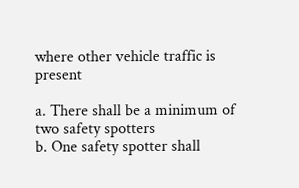where other vehicle traffic is present

a. There shall be a minimum of two safety spotters
b. One safety spotter shall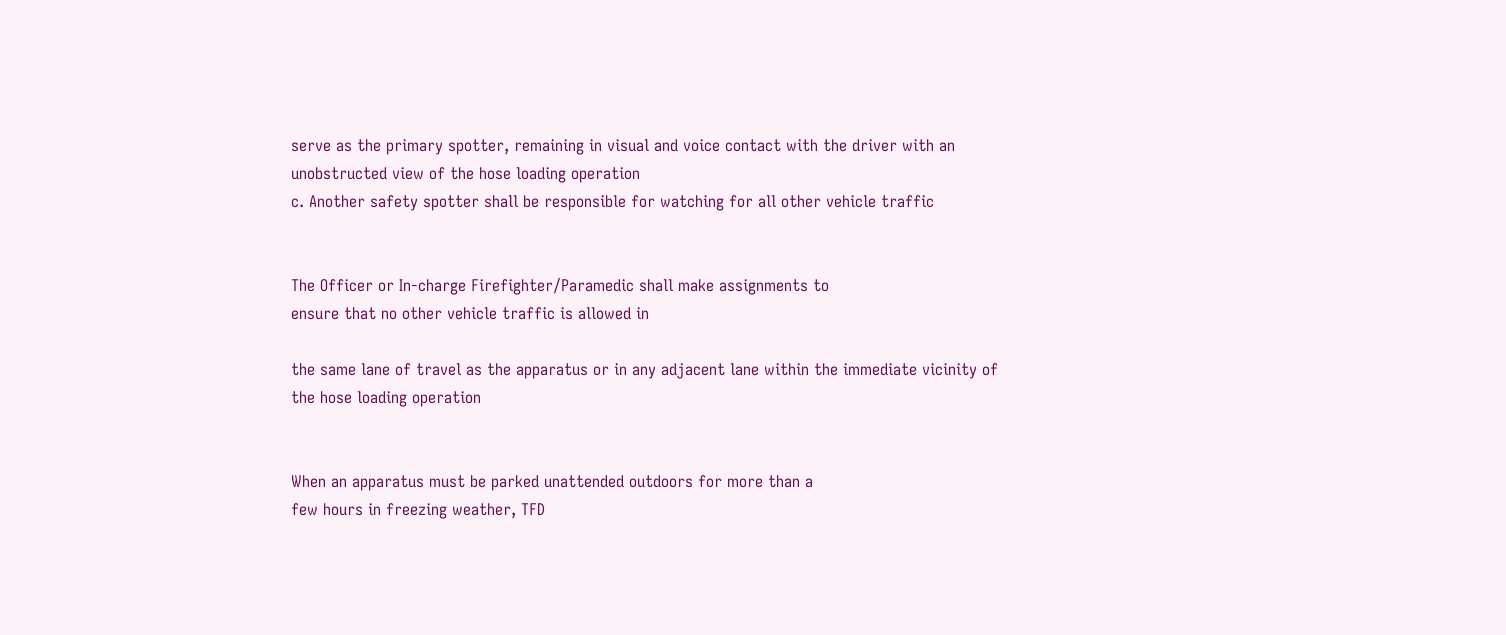serve as the primary spotter, remaining in visual and voice contact with the driver with an unobstructed view of the hose loading operation
c. Another safety spotter shall be responsible for watching for all other vehicle traffic


The Officer or In-charge Firefighter/Paramedic shall make assignments to
ensure that no other vehicle traffic is allowed in

the same lane of travel as the apparatus or in any adjacent lane within the immediate vicinity of the hose loading operation


When an apparatus must be parked unattended outdoors for more than a
few hours in freezing weather, TFD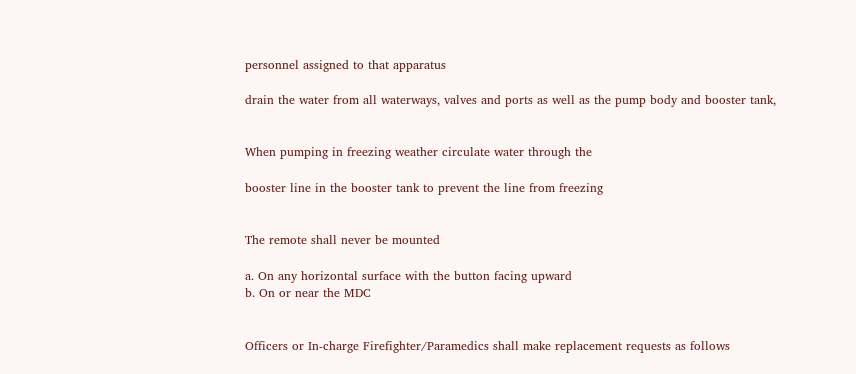personnel assigned to that apparatus

drain the water from all waterways, valves and ports as well as the pump body and booster tank,


When pumping in freezing weather circulate water through the

booster line in the booster tank to prevent the line from freezing


The remote shall never be mounted

a. On any horizontal surface with the button facing upward
b. On or near the MDC


Officers or In-charge Firefighter/Paramedics shall make replacement requests as follows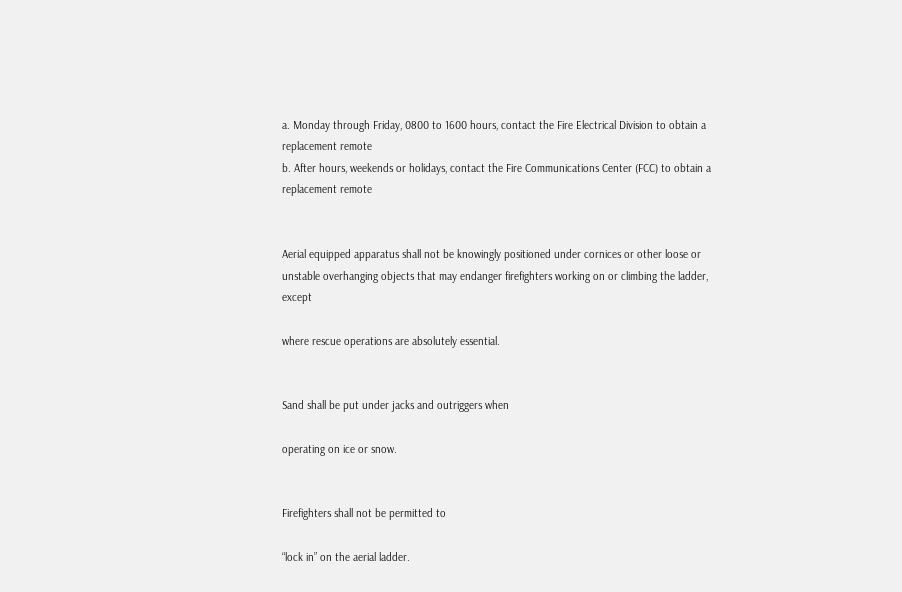a. Monday through Friday, 0800 to 1600 hours, contact the Fire Electrical Division to obtain a replacement remote
b. After hours, weekends or holidays, contact the Fire Communications Center (FCC) to obtain a replacement remote


Aerial equipped apparatus shall not be knowingly positioned under cornices or other loose or unstable overhanging objects that may endanger firefighters working on or climbing the ladder, except

where rescue operations are absolutely essential.


Sand shall be put under jacks and outriggers when

operating on ice or snow.


Firefighters shall not be permitted to

“lock in” on the aerial ladder.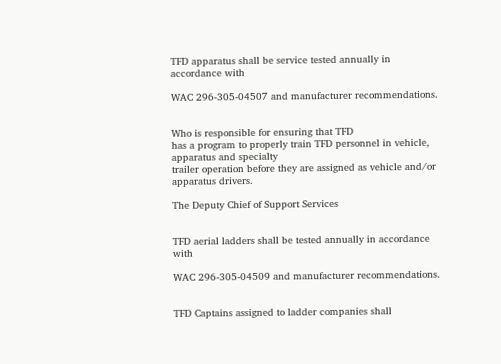TFD apparatus shall be service tested annually in accordance with

WAC 296-305-04507 and manufacturer recommendations.


Who is responsible for ensuring that TFD
has a program to properly train TFD personnel in vehicle, apparatus and specialty
trailer operation before they are assigned as vehicle and/or apparatus drivers.

The Deputy Chief of Support Services


TFD aerial ladders shall be tested annually in accordance with

WAC 296-305-04509 and manufacturer recommendations.


TFD Captains assigned to ladder companies shall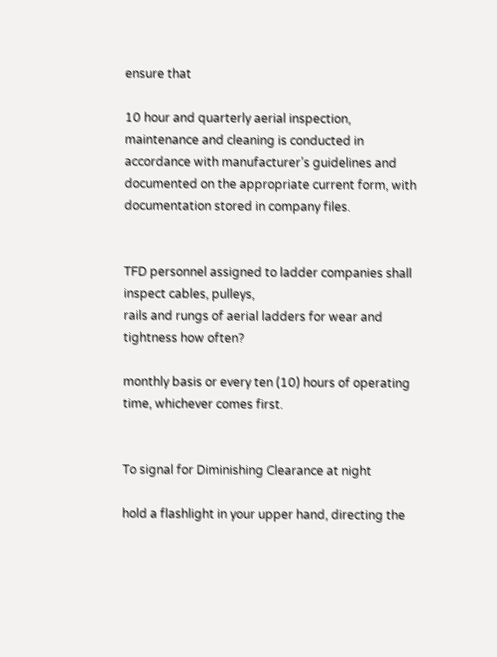ensure that

10 hour and quarterly aerial inspection, maintenance and cleaning is conducted in
accordance with manufacturer’s guidelines and documented on the appropriate current form, with documentation stored in company files.


TFD personnel assigned to ladder companies shall inspect cables, pulleys,
rails and rungs of aerial ladders for wear and tightness how often?

monthly basis or every ten (10) hours of operating time, whichever comes first.


To signal for Diminishing Clearance at night

hold a flashlight in your upper hand, directing the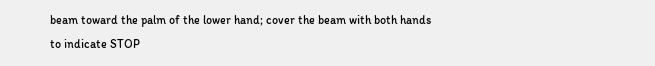beam toward the palm of the lower hand; cover the beam with both hands
to indicate STOP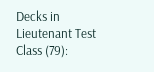Decks in Lieutenant Test Class (79):